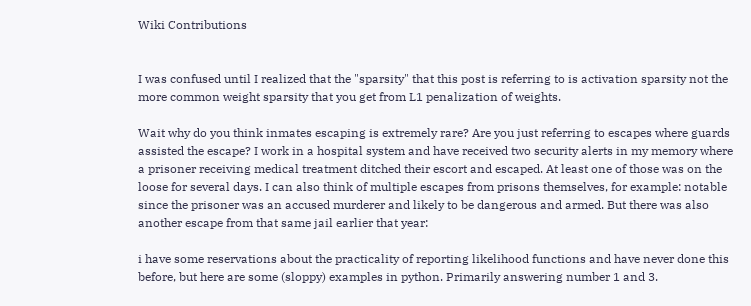Wiki Contributions


I was confused until I realized that the "sparsity" that this post is referring to is activation sparsity not the more common weight sparsity that you get from L1 penalization of weights.

Wait why do you think inmates escaping is extremely rare? Are you just referring to escapes where guards assisted the escape? I work in a hospital system and have received two security alerts in my memory where a prisoner receiving medical treatment ditched their escort and escaped. At least one of those was on the loose for several days. I can also think of multiple escapes from prisons themselves, for example: notable since the prisoner was an accused murderer and likely to be dangerous and armed. But there was also another escape from that same jail earlier that year:

i have some reservations about the practicality of reporting likelihood functions and have never done this before, but here are some (sloppy) examples in python. Primarily answering number 1 and 3.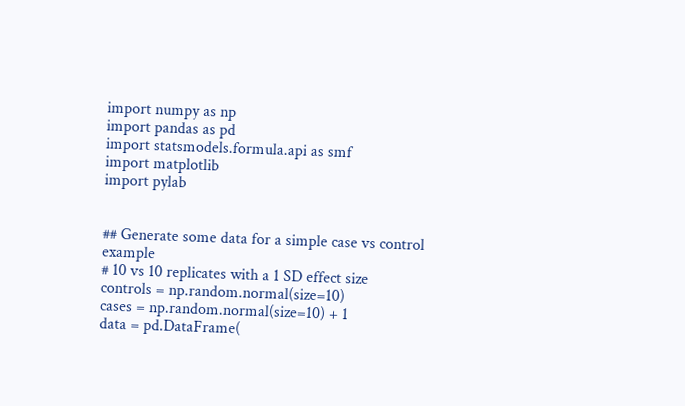import numpy as np
import pandas as pd
import statsmodels.formula.api as smf
import matplotlib
import pylab


## Generate some data for a simple case vs control example
# 10 vs 10 replicates with a 1 SD effect size
controls = np.random.normal(size=10)
cases = np.random.normal(size=10) + 1
data = pd.DataFrame(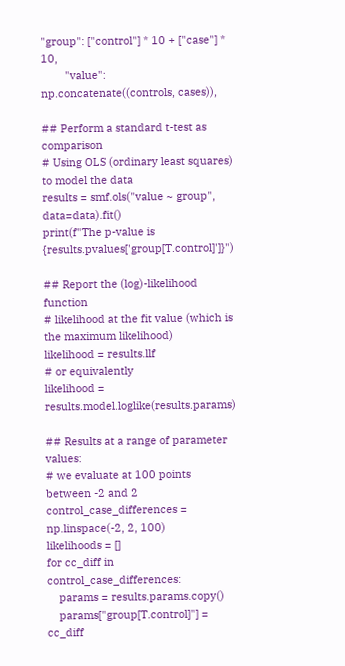"group": ["control"] * 10 + ["case"] * 10,
        "value": np.concatenate((controls, cases)),

## Perform a standard t-test as comparison
# Using OLS (ordinary least squares) to model the data
results = smf.ols("value ~ group", data=data).fit()
print(f"The p-value is {results.pvalues['group[T.control]']}")

## Report the (log)-likelihood function
# likelihood at the fit value (which is the maximum likelihood)
likelihood = results.llf
# or equivalently
likelihood = results.model.loglike(results.params)

## Results at a range of parameter values:
# we evaluate at 100 points between -2 and 2
control_case_differences = np.linspace(-2, 2, 100)
likelihoods = []
for cc_diff in control_case_differences:
    params = results.params.copy()
    params["group[T.control]"] = cc_diff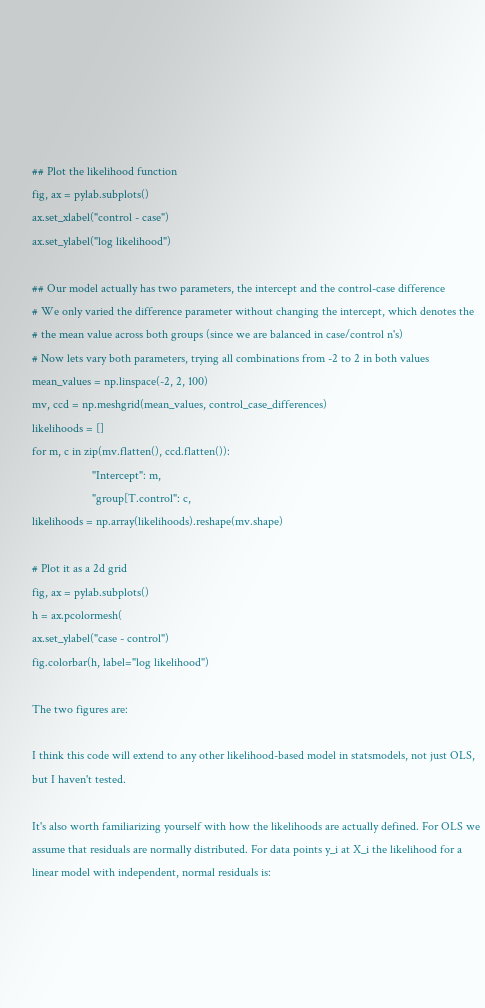## Plot the likelihood function
fig, ax = pylab.subplots()
ax.set_xlabel("control - case")
ax.set_ylabel("log likelihood")

## Our model actually has two parameters, the intercept and the control-case difference
# We only varied the difference parameter without changing the intercept, which denotes the
# the mean value across both groups (since we are balanced in case/control n's)
# Now lets vary both parameters, trying all combinations from -2 to 2 in both values
mean_values = np.linspace(-2, 2, 100)
mv, ccd = np.meshgrid(mean_values, control_case_differences)
likelihoods = []
for m, c in zip(mv.flatten(), ccd.flatten()):
                    "Intercept": m,
                    "group[T.control": c,
likelihoods = np.array(likelihoods).reshape(mv.shape)

# Plot it as a 2d grid
fig, ax = pylab.subplots()
h = ax.pcolormesh(
ax.set_ylabel("case - control")
fig.colorbar(h, label="log likelihood")

The two figures are:

I think this code will extend to any other likelihood-based model in statsmodels, not just OLS, but I haven't tested.

It's also worth familiarizing yourself with how the likelihoods are actually defined. For OLS we assume that residuals are normally distributed. For data points y_i at X_i the likelihood for a linear model with independent, normal residuals is: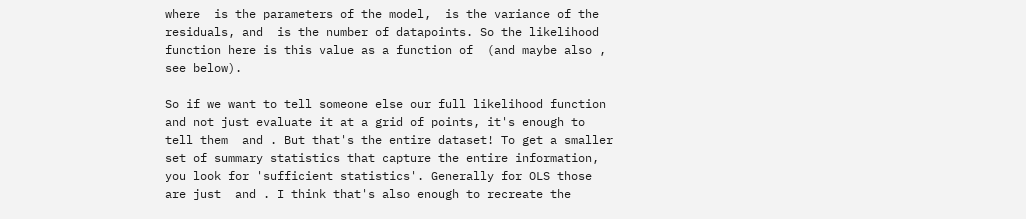where  is the parameters of the model,  is the variance of the residuals, and  is the number of datapoints. So the likelihood function here is this value as a function of  (and maybe also , see below).

So if we want to tell someone else our full likelihood function and not just evaluate it at a grid of points, it's enough to tell them  and . But that's the entire dataset! To get a smaller set of summary statistics that capture the entire information, you look for 'sufficient statistics'. Generally for OLS those are just  and . I think that's also enough to recreate the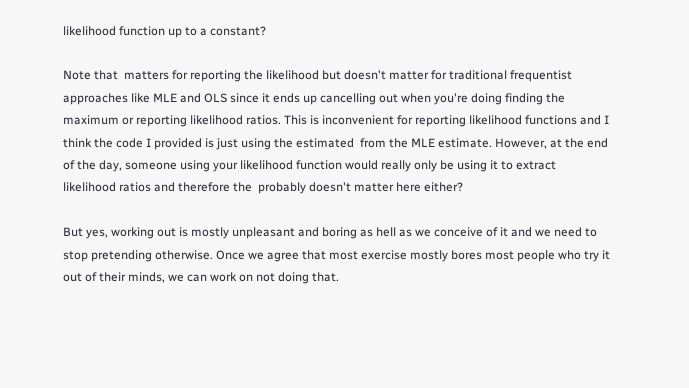likelihood function up to a constant?

Note that  matters for reporting the likelihood but doesn't matter for traditional frequentist approaches like MLE and OLS since it ends up cancelling out when you're doing finding the maximum or reporting likelihood ratios. This is inconvenient for reporting likelihood functions and I think the code I provided is just using the estimated  from the MLE estimate. However, at the end of the day, someone using your likelihood function would really only be using it to extract likelihood ratios and therefore the  probably doesn't matter here either?

But yes, working out is mostly unpleasant and boring as hell as we conceive of it and we need to stop pretending otherwise. Once we agree that most exercise mostly bores most people who try it out of their minds, we can work on not doing that.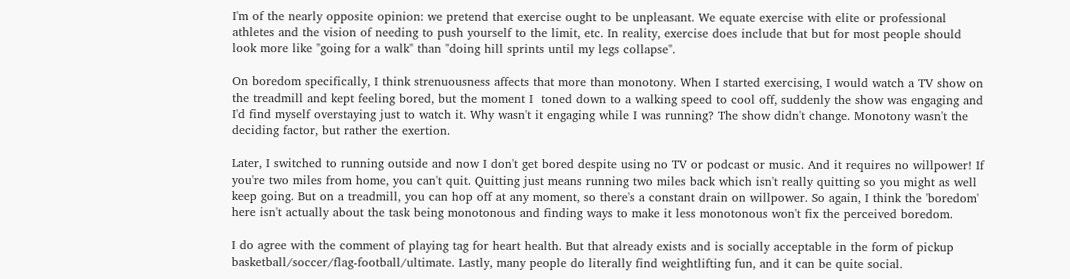I'm of the nearly opposite opinion: we pretend that exercise ought to be unpleasant. We equate exercise with elite or professional athletes and the vision of needing to push yourself to the limit, etc. In reality, exercise does include that but for most people should look more like "going for a walk" than "doing hill sprints until my legs collapse".

On boredom specifically, I think strenuousness affects that more than monotony. When I started exercising, I would watch a TV show on the treadmill and kept feeling bored, but the moment I  toned down to a walking speed to cool off, suddenly the show was engaging and I'd find myself overstaying just to watch it. Why wasn't it engaging while I was running? The show didn't change. Monotony wasn't the deciding factor, but rather the exertion.

Later, I switched to running outside and now I don't get bored despite using no TV or podcast or music. And it requires no willpower! If you're two miles from home, you can't quit. Quitting just means running two miles back which isn't really quitting so you might as well keep going. But on a treadmill, you can hop off at any moment, so there's a constant drain on willpower. So again, I think the 'boredom' here isn't actually about the task being monotonous and finding ways to make it less monotonous won't fix the perceived boredom.

I do agree with the comment of playing tag for heart health. But that already exists and is socially acceptable in the form of pickup basketball/soccer/flag-football/ultimate. Lastly, many people do literally find weightlifting fun, and it can be quite social.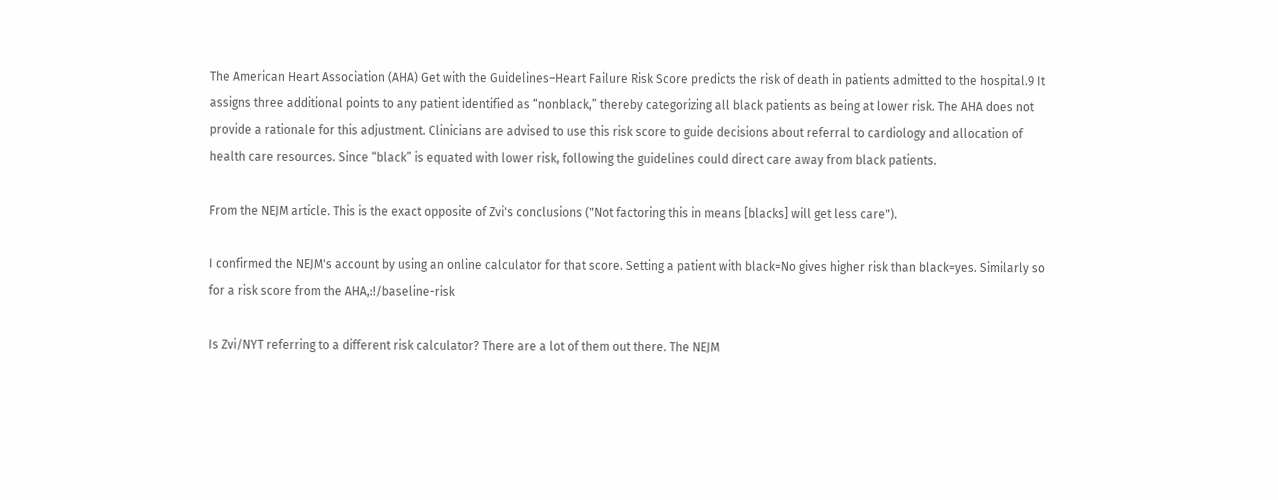The American Heart Association (AHA) Get with the Guidelines–Heart Failure Risk Score predicts the risk of death in patients admitted to the hospital.9 It assigns three additional points to any patient identified as “nonblack,” thereby categorizing all black patients as being at lower risk. The AHA does not provide a rationale for this adjustment. Clinicians are advised to use this risk score to guide decisions about referral to cardiology and allocation of health care resources. Since “black” is equated with lower risk, following the guidelines could direct care away from black patients.

From the NEJM article. This is the exact opposite of Zvi's conclusions ("Not factoring this in means [blacks] will get less care").

I confirmed the NEJM's account by using an online calculator for that score. Setting a patient with black=No gives higher risk than black=yes. Similarly so for a risk score from the AHA,:!/baseline-risk

Is Zvi/NYT referring to a different risk calculator? There are a lot of them out there. The NEJM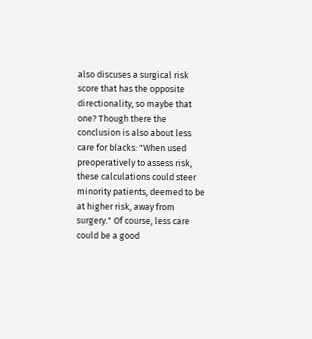also discuses a surgical risk score that has the opposite directionality, so maybe that one? Though there the conclusion is also about less care for blacks: "When used preoperatively to assess risk, these calculations could steer minority patients, deemed to be at higher risk, away from surgery." Of course, less care could be a good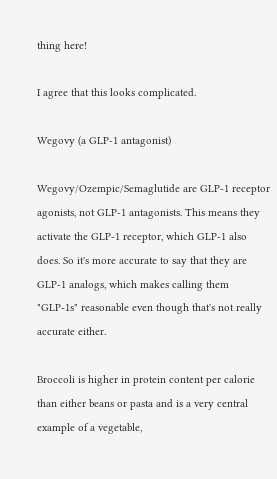thing here!

I agree that this looks complicated.

Wegovy (a GLP-1 antagonist)

Wegovy/Ozempic/Semaglutide are GLP-1 receptor agonists, not GLP-1 antagonists. This means they activate the GLP-1 receptor, which GLP-1 also does. So it's more accurate to say that they are GLP-1 analogs, which makes calling them "GLP-1s" reasonable even though that's not really accurate either.

Broccoli is higher in protein content per calorie than either beans or pasta and is a very central example of a vegetable,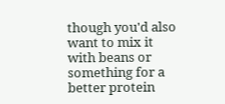though you'd also want to mix it with beans or something for a better protein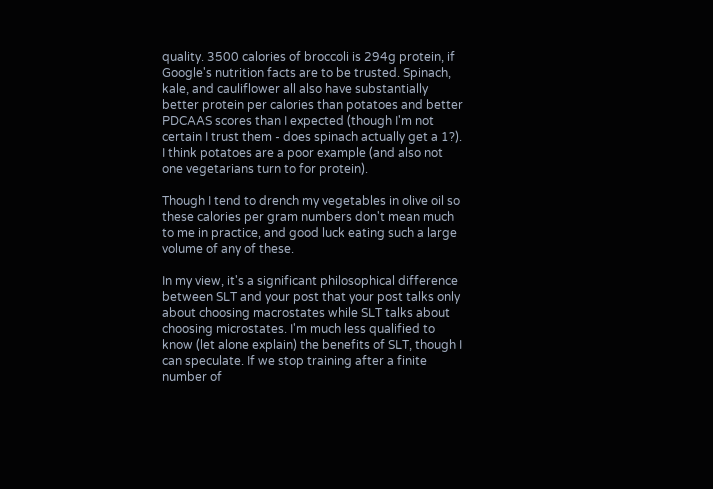quality. 3500 calories of broccoli is 294g protein, if Google's nutrition facts are to be trusted. Spinach, kale, and cauliflower all also have substantially better protein per calories than potatoes and better PDCAAS scores than I expected (though I'm not certain I trust them - does spinach actually get a 1?). I think potatoes are a poor example (and also not one vegetarians turn to for protein).

Though I tend to drench my vegetables in olive oil so these calories per gram numbers don't mean much to me in practice, and good luck eating such a large volume of any of these.

In my view, it's a significant philosophical difference between SLT and your post that your post talks only about choosing macrostates while SLT talks about choosing microstates. I'm much less qualified to know (let alone explain) the benefits of SLT, though I can speculate. If we stop training after a finite number of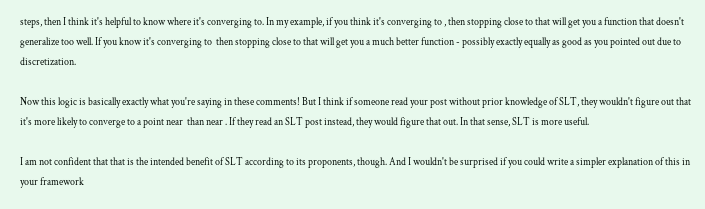steps, then I think it's helpful to know where it's converging to. In my example, if you think it's converging to , then stopping close to that will get you a function that doesn't generalize too well. If you know it's converging to  then stopping close to that will get you a much better function - possibly exactly equally as good as you pointed out due to discretization.

Now this logic is basically exactly what you're saying in these comments! But I think if someone read your post without prior knowledge of SLT, they wouldn't figure out that it's more likely to converge to a point near  than near . If they read an SLT post instead, they would figure that out. In that sense, SLT is more useful.

I am not confident that that is the intended benefit of SLT according to its proponents, though. And I wouldn't be surprised if you could write a simpler explanation of this in your framework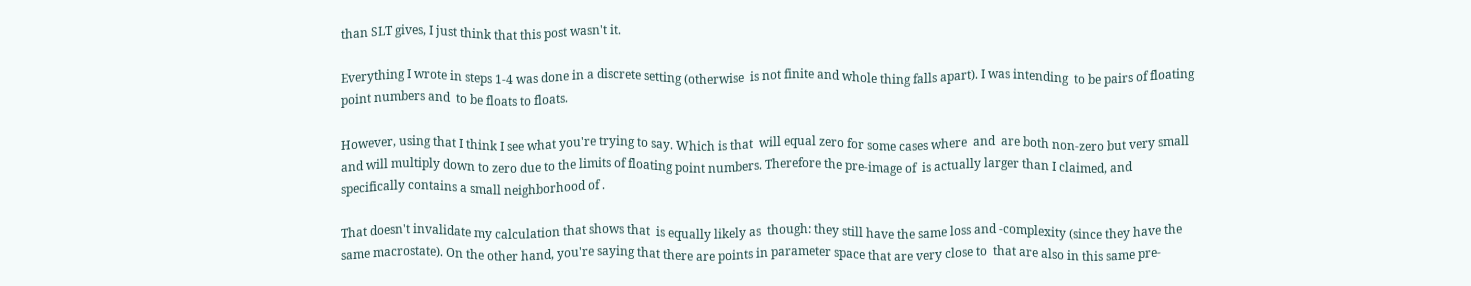than SLT gives, I just think that this post wasn't it.

Everything I wrote in steps 1-4 was done in a discrete setting (otherwise  is not finite and whole thing falls apart). I was intending  to be pairs of floating point numbers and  to be floats to floats.

However, using that I think I see what you're trying to say. Which is that  will equal zero for some cases where  and  are both non-zero but very small and will multiply down to zero due to the limits of floating point numbers. Therefore the pre-image of  is actually larger than I claimed, and specifically contains a small neighborhood of .

That doesn't invalidate my calculation that shows that  is equally likely as  though: they still have the same loss and -complexity (since they have the same macrostate). On the other hand, you're saying that there are points in parameter space that are very close to  that are also in this same pre-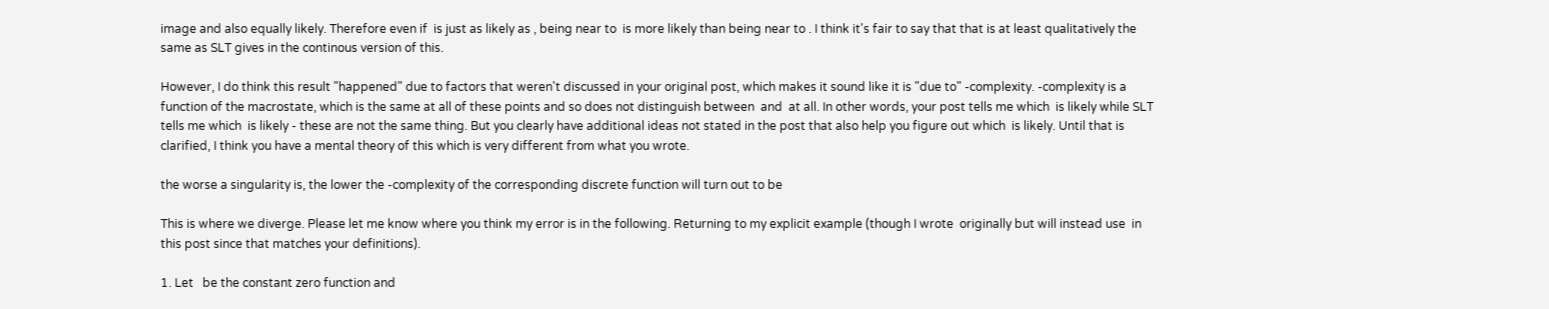image and also equally likely. Therefore even if  is just as likely as , being near to  is more likely than being near to . I think it's fair to say that that is at least qualitatively the same as SLT gives in the continous version of this.

However, I do think this result "happened" due to factors that weren't discussed in your original post, which makes it sound like it is "due to" -complexity. -complexity is a function of the macrostate, which is the same at all of these points and so does not distinguish between  and  at all. In other words, your post tells me which  is likely while SLT tells me which  is likely - these are not the same thing. But you clearly have additional ideas not stated in the post that also help you figure out which  is likely. Until that is clarified, I think you have a mental theory of this which is very different from what you wrote.

the worse a singularity is, the lower the -complexity of the corresponding discrete function will turn out to be

This is where we diverge. Please let me know where you think my error is in the following. Returning to my explicit example (though I wrote  originally but will instead use  in this post since that matches your definitions).

1. Let   be the constant zero function and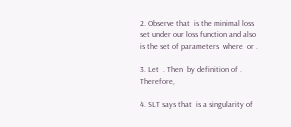2. Observe that  is the minimal loss set under our loss function and also  is the set of parameters  where  or .

3. Let  . Then  by definition of . Therefore,

4. SLT says that  is a singularity of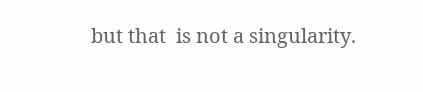but that  is not a singularity.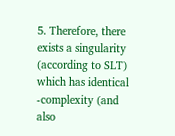5. Therefore, there exists a singularity (according to SLT) which has identical -complexity (and also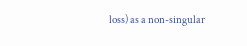loss) as a non-singular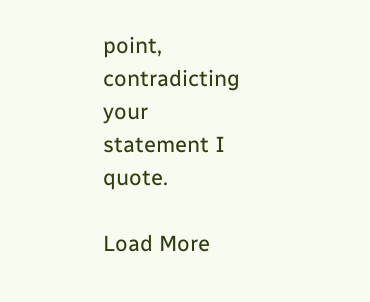point, contradicting your statement I quote.

Load More